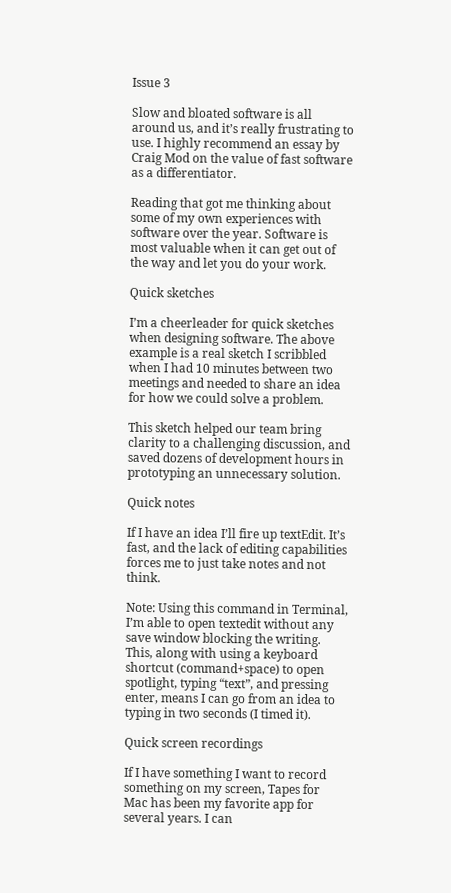Issue 3

Slow and bloated software is all around us, and it’s really frustrating to use. I highly recommend an essay by Craig Mod on the value of fast software as a differentiator.

Reading that got me thinking about some of my own experiences with software over the year. Software is most valuable when it can get out of the way and let you do your work.

Quick sketches

I’m a cheerleader for quick sketches when designing software. The above example is a real sketch I scribbled when I had 10 minutes between two meetings and needed to share an idea for how we could solve a problem.

This sketch helped our team bring clarity to a challenging discussion, and saved dozens of development hours in prototyping an unnecessary solution.

Quick notes

If I have an idea I’ll fire up textEdit. It’s fast, and the lack of editing capabilities forces me to just take notes and not think.

Note: Using this command in Terminal, I’m able to open textedit without any save window blocking the writing. This, along with using a keyboard shortcut (command+space) to open spotlight, typing “text”, and pressing enter, means I can go from an idea to typing in two seconds (I timed it).

Quick screen recordings

If I have something I want to record something on my screen, Tapes for Mac has been my favorite app for several years. I can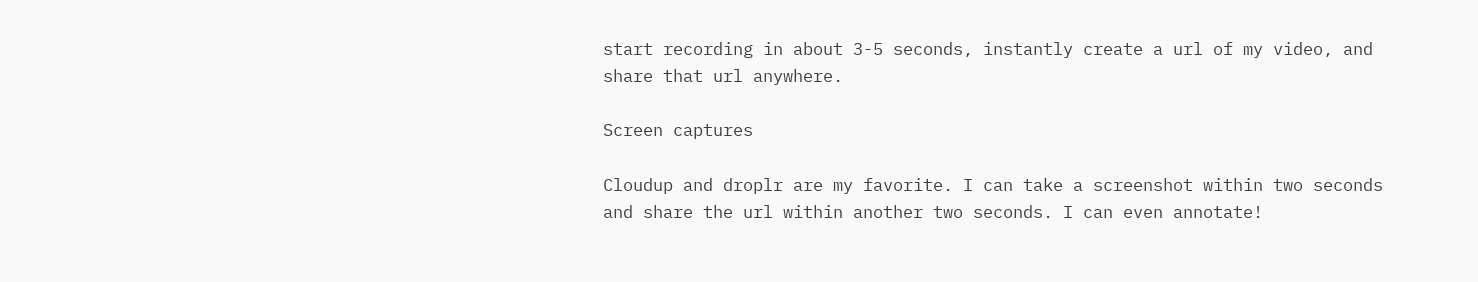start recording in about 3-5 seconds, instantly create a url of my video, and share that url anywhere.

Screen captures

Cloudup and droplr are my favorite. I can take a screenshot within two seconds and share the url within another two seconds. I can even annotate!